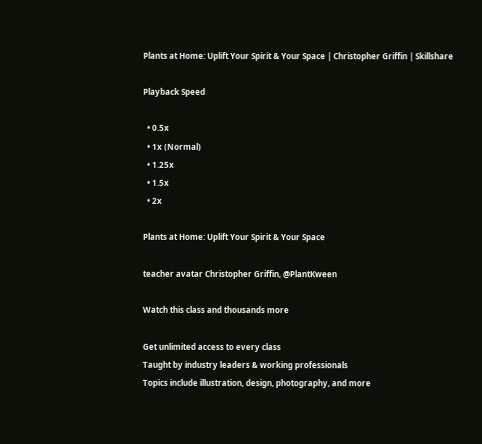Plants at Home: Uplift Your Spirit & Your Space | Christopher Griffin | Skillshare

Playback Speed

  • 0.5x
  • 1x (Normal)
  • 1.25x
  • 1.5x
  • 2x

Plants at Home: Uplift Your Spirit & Your Space

teacher avatar Christopher Griffin, @PlantKween

Watch this class and thousands more

Get unlimited access to every class
Taught by industry leaders & working professionals
Topics include illustration, design, photography, and more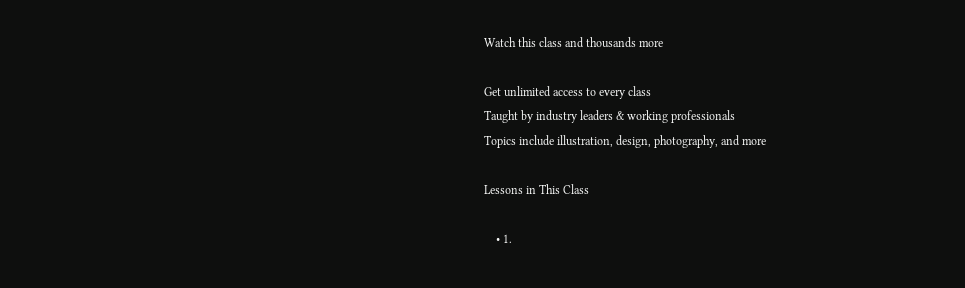Watch this class and thousands more

Get unlimited access to every class
Taught by industry leaders & working professionals
Topics include illustration, design, photography, and more

Lessons in This Class

    • 1.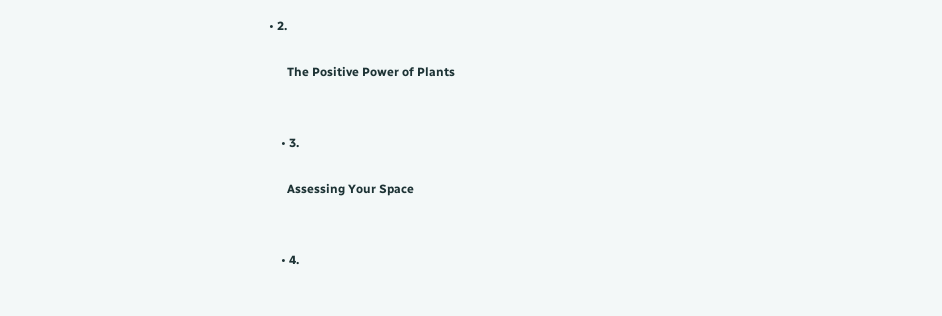• 2.

      The Positive Power of Plants


    • 3.

      Assessing Your Space


    • 4.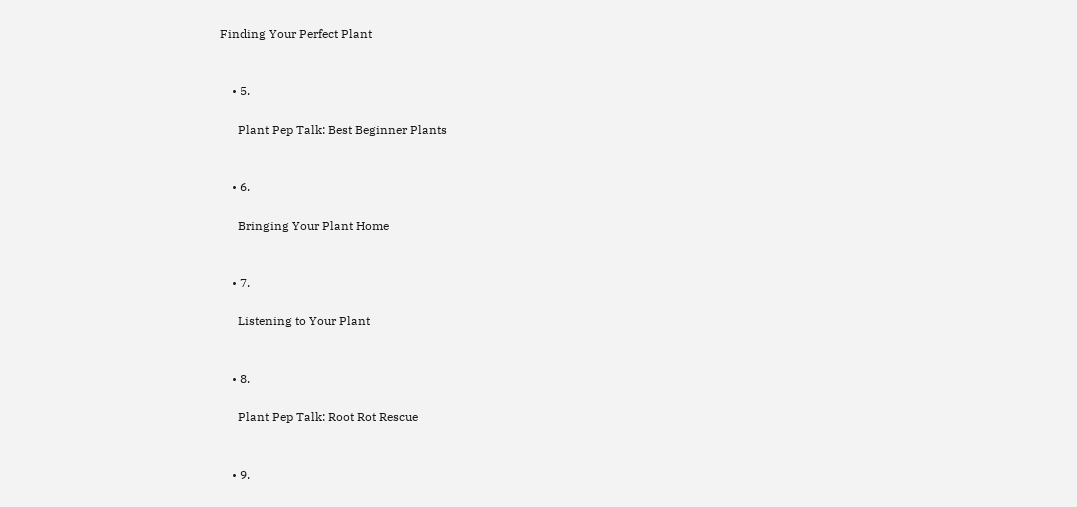Finding Your Perfect Plant


    • 5.

      Plant Pep Talk: Best Beginner Plants


    • 6.

      Bringing Your Plant Home


    • 7.

      Listening to Your Plant


    • 8.

      Plant Pep Talk: Root Rot Rescue


    • 9.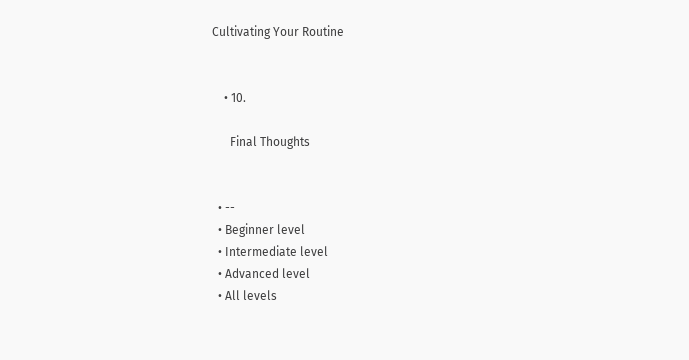Cultivating Your Routine


    • 10.

      Final Thoughts


  • --
  • Beginner level
  • Intermediate level
  • Advanced level
  • All levels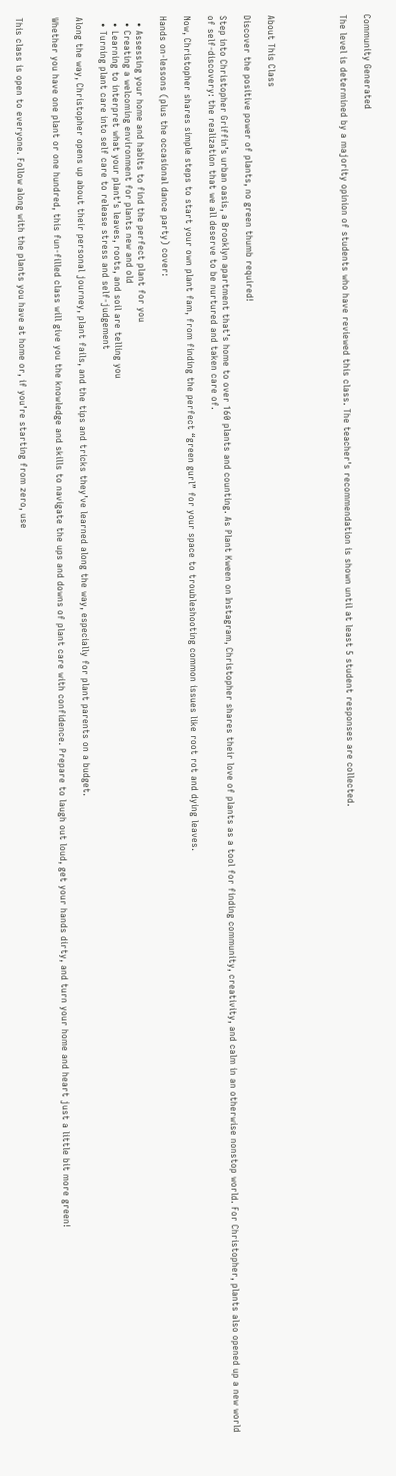Community Generated

The level is determined by a majority opinion of students who have reviewed this class. The teacher's recommendation is shown until at least 5 student responses are collected.





About This Class

Discover the positive power of plants, no green thumb required!

Step into Christopher Griffin’s urban oasis, a Brooklyn apartment that’s home to over 160 plants and counting. As Plant Kween on Instagram, Christopher shares their love of plants as a tool for finding community, creativity, and calm in an otherwise nonstop world. For Christopher, plants also opened up a new world of self-discovery: the realization that we all deserve to be nurtured and taken care of.

Now, Christopher shares simple steps to start your own plant fam, from finding the perfect “green gurl” for your space to troubleshooting common issues like root rot and dying leaves.

Hands on-lessons (plus the occasional dance party) cover:

  • Assessing your home and habits to find the perfect plant for you
  • Creating a welcoming environment for plants new and old
  • Learning to interpret what your plant’s leaves, roots, and soil are telling you
  • Turning plant care into self care to release stress and self-judgement

Along the way, Christopher opens up about their personal journey, plant fails, and the tips and tricks they’ve learned along the way, especially for plant parents on a budget.

Whether you have one plant or one hundred, this fun-filled class will give you the knowledge and skills to navigate the ups and downs of plant care with confidence. Prepare to laugh out loud, get your hands dirty, and turn your home and heart just a little bit more green!


This class is open to everyone. Follow along with the plants you have at home or, if you’re starting from zero, use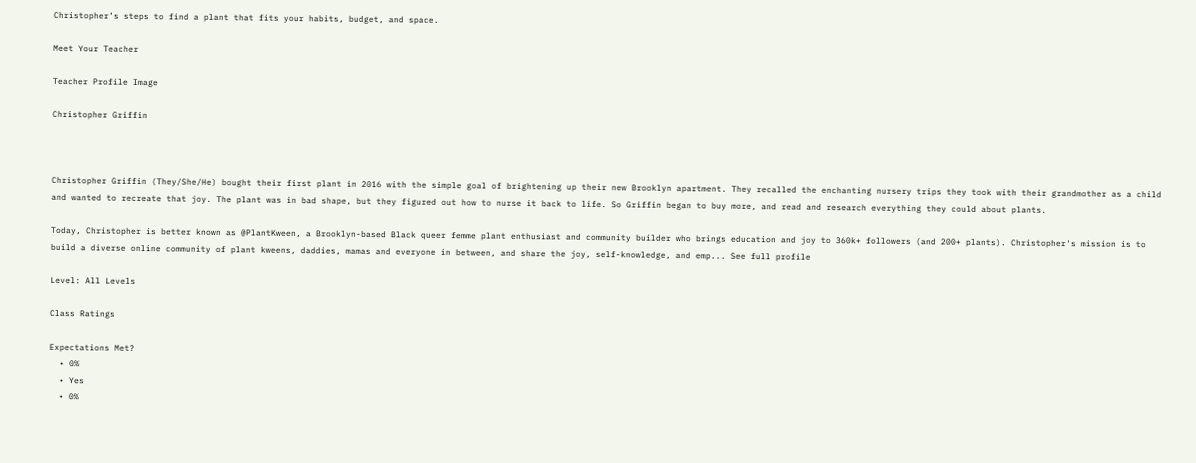Christopher’s steps to find a plant that fits your habits, budget, and space.

Meet Your Teacher

Teacher Profile Image

Christopher Griffin



Christopher Griffin (They/She/He) bought their first plant in 2016 with the simple goal of brightening up their new Brooklyn apartment. They recalled the enchanting nursery trips they took with their grandmother as a child and wanted to recreate that joy. The plant was in bad shape, but they figured out how to nurse it back to life. So Griffin began to buy more, and read and research everything they could about plants.

Today, Christopher is better known as @PlantKween, a Brooklyn-based Black queer femme plant enthusiast and community builder who brings education and joy to 360k+ followers (and 200+ plants). Christopher's mission is to build a diverse online community of plant kweens, daddies, mamas and everyone in between, and share the joy, self-knowledge, and emp... See full profile

Level: All Levels

Class Ratings

Expectations Met?
  • 0%
  • Yes
  • 0%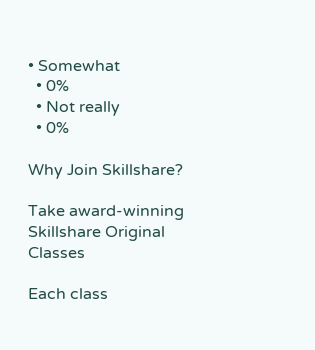• Somewhat
  • 0%
  • Not really
  • 0%

Why Join Skillshare?

Take award-winning Skillshare Original Classes

Each class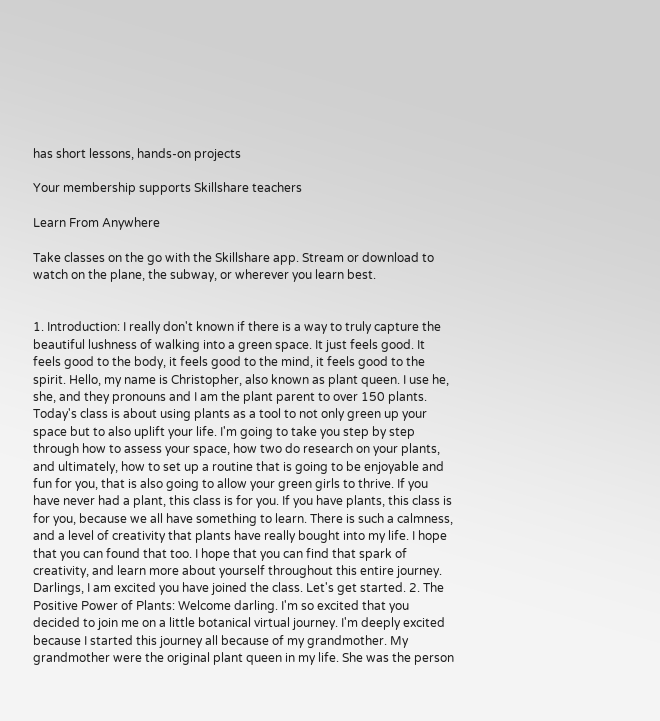has short lessons, hands-on projects

Your membership supports Skillshare teachers

Learn From Anywhere

Take classes on the go with the Skillshare app. Stream or download to watch on the plane, the subway, or wherever you learn best.


1. Introduction: I really don't known if there is a way to truly capture the beautiful lushness of walking into a green space. It just feels good. It feels good to the body, it feels good to the mind, it feels good to the spirit. Hello, my name is Christopher, also known as plant queen. I use he, she, and they pronouns and I am the plant parent to over 150 plants. Today's class is about using plants as a tool to not only green up your space but to also uplift your life. I'm going to take you step by step through how to assess your space, how two do research on your plants, and ultimately, how to set up a routine that is going to be enjoyable and fun for you, that is also going to allow your green girls to thrive. If you have never had a plant, this class is for you. If you have plants, this class is for you, because we all have something to learn. There is such a calmness, and a level of creativity that plants have really bought into my life. I hope that you can found that too. I hope that you can find that spark of creativity, and learn more about yourself throughout this entire journey. Darlings, I am excited you have joined the class. Let's get started. 2. The Positive Power of Plants: Welcome darling. I'm so excited that you decided to join me on a little botanical virtual journey. I'm deeply excited because I started this journey all because of my grandmother. My grandmother were the original plant queen in my life. She was the person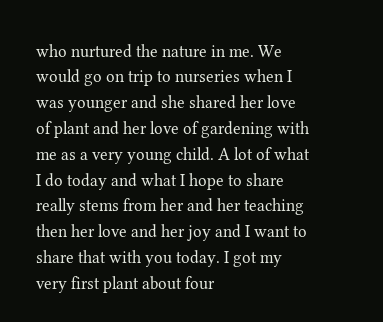who nurtured the nature in me. We would go on trip to nurseries when I was younger and she shared her love of plant and her love of gardening with me as a very young child. A lot of what I do today and what I hope to share really stems from her and her teaching then her love and her joy and I want to share that with you today. I got my very first plant about four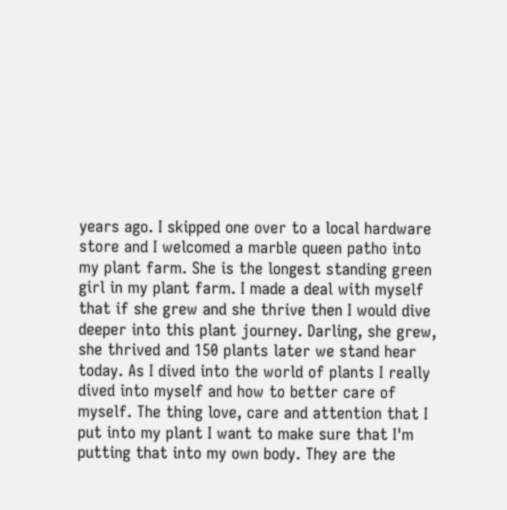years ago. I skipped one over to a local hardware store and I welcomed a marble queen patho into my plant farm. She is the longest standing green girl in my plant farm. I made a deal with myself that if she grew and she thrive then I would dive deeper into this plant journey. Darling, she grew, she thrived and 150 plants later we stand hear today. As I dived into the world of plants I really dived into myself and how to better care of myself. The thing love, care and attention that I put into my plant I want to make sure that I'm putting that into my own body. They are the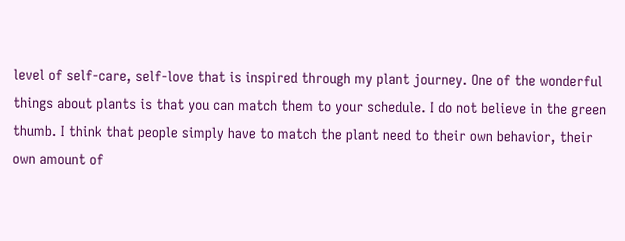level of self-care, self-love that is inspired through my plant journey. One of the wonderful things about plants is that you can match them to your schedule. I do not believe in the green thumb. I think that people simply have to match the plant need to their own behavior, their own amount of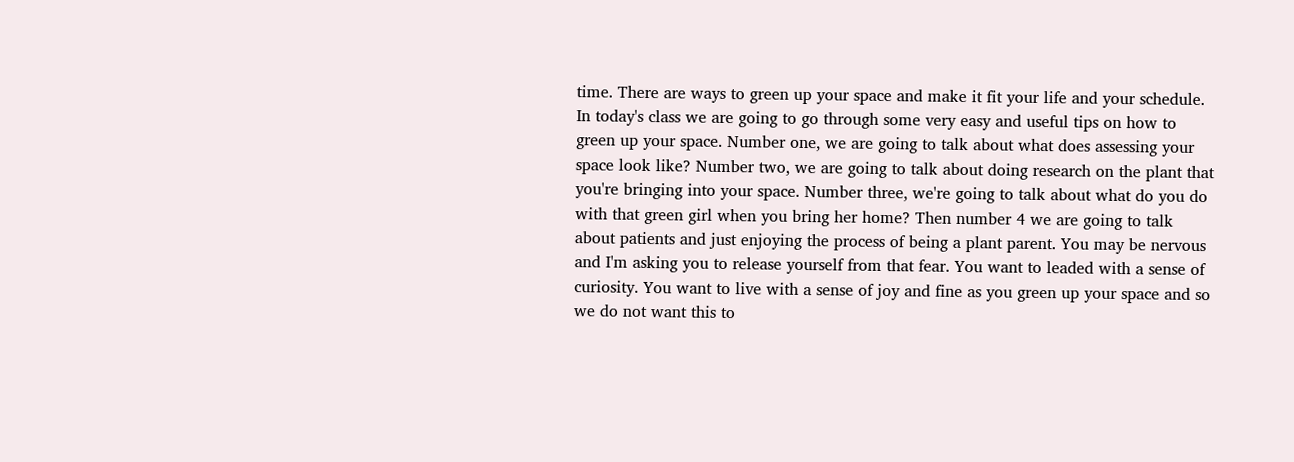time. There are ways to green up your space and make it fit your life and your schedule. In today's class we are going to go through some very easy and useful tips on how to green up your space. Number one, we are going to talk about what does assessing your space look like? Number two, we are going to talk about doing research on the plant that you're bringing into your space. Number three, we're going to talk about what do you do with that green girl when you bring her home? Then number 4 we are going to talk about patients and just enjoying the process of being a plant parent. You may be nervous and I'm asking you to release yourself from that fear. You want to leaded with a sense of curiosity. You want to live with a sense of joy and fine as you green up your space and so we do not want this to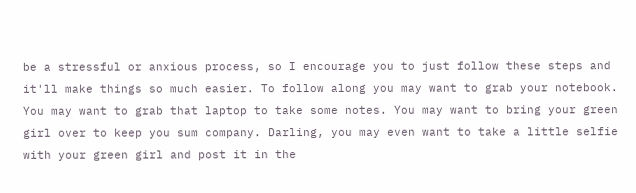be a stressful or anxious process, so I encourage you to just follow these steps and it'll make things so much easier. To follow along you may want to grab your notebook. You may want to grab that laptop to take some notes. You may want to bring your green girl over to keep you sum company. Darling, you may even want to take a little selfie with your green girl and post it in the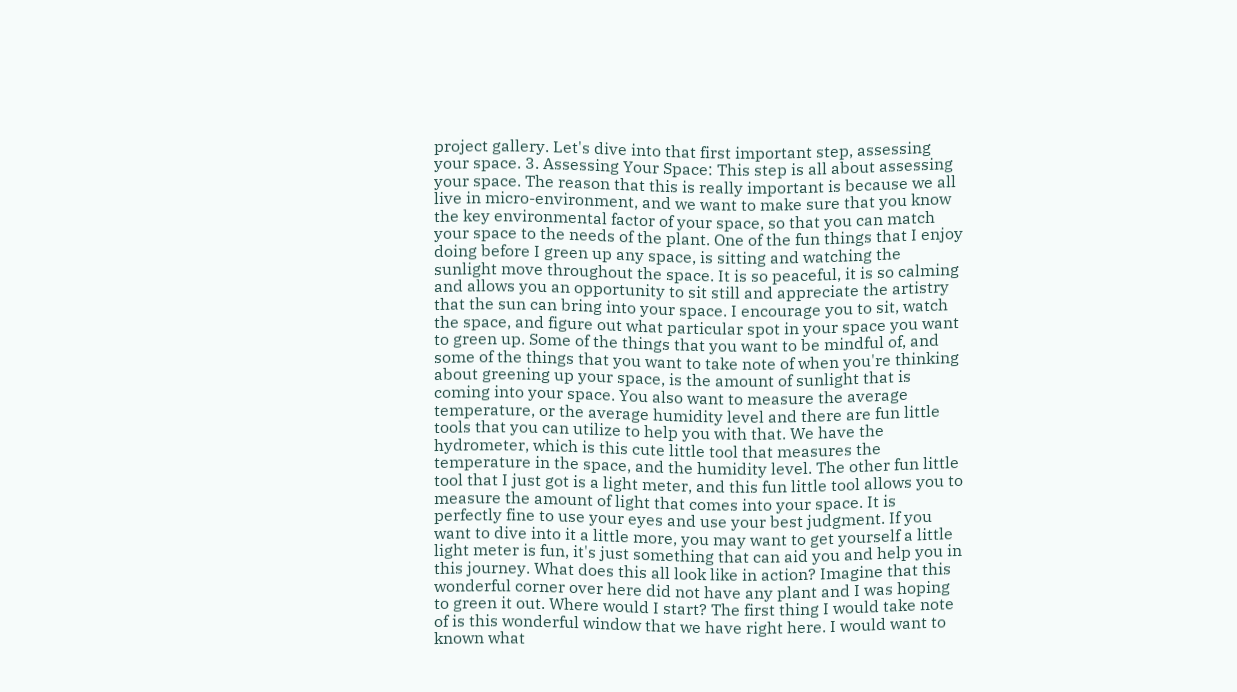project gallery. Let's dive into that first important step, assessing your space. 3. Assessing Your Space: This step is all about assessing your space. The reason that this is really important is because we all live in micro-environment, and we want to make sure that you know the key environmental factor of your space, so that you can match your space to the needs of the plant. One of the fun things that I enjoy doing before I green up any space, is sitting and watching the sunlight move throughout the space. It is so peaceful, it is so calming and allows you an opportunity to sit still and appreciate the artistry that the sun can bring into your space. I encourage you to sit, watch the space, and figure out what particular spot in your space you want to green up. Some of the things that you want to be mindful of, and some of the things that you want to take note of when you're thinking about greening up your space, is the amount of sunlight that is coming into your space. You also want to measure the average temperature, or the average humidity level and there are fun little tools that you can utilize to help you with that. We have the hydrometer, which is this cute little tool that measures the temperature in the space, and the humidity level. The other fun little tool that I just got is a light meter, and this fun little tool allows you to measure the amount of light that comes into your space. It is perfectly fine to use your eyes and use your best judgment. If you want to dive into it a little more, you may want to get yourself a little light meter is fun, it's just something that can aid you and help you in this journey. What does this all look like in action? Imagine that this wonderful corner over here did not have any plant and I was hoping to green it out. Where would I start? The first thing I would take note of is this wonderful window that we have right here. I would want to known what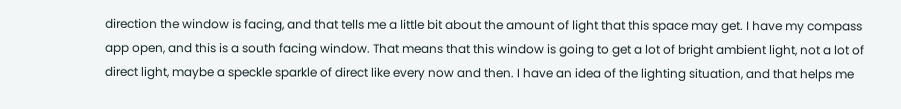direction the window is facing, and that tells me a little bit about the amount of light that this space may get. I have my compass app open, and this is a south facing window. That means that this window is going to get a lot of bright ambient light, not a lot of direct light, maybe a speckle sparkle of direct like every now and then. I have an idea of the lighting situation, and that helps me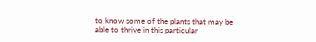to know some of the plants that may be able to thrive in this particular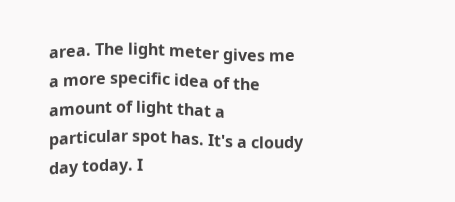area. The light meter gives me a more specific idea of the amount of light that a particular spot has. It's a cloudy day today. I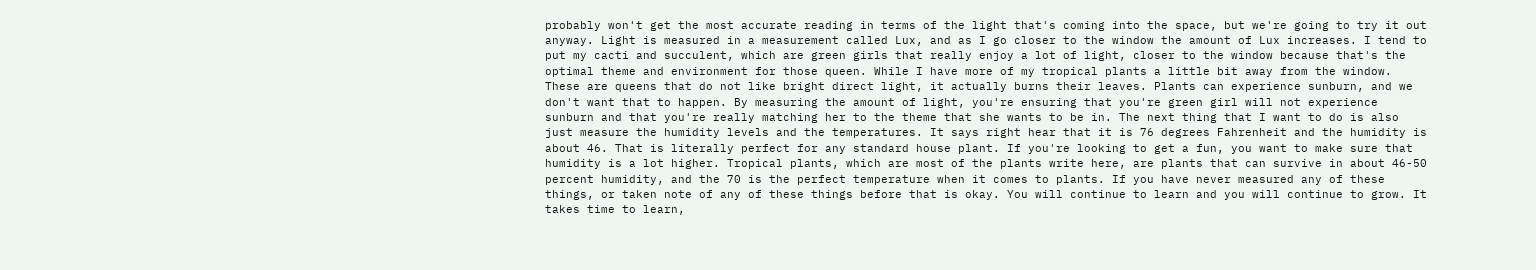probably won't get the most accurate reading in terms of the light that's coming into the space, but we're going to try it out anyway. Light is measured in a measurement called Lux, and as I go closer to the window the amount of Lux increases. I tend to put my cacti and succulent, which are green girls that really enjoy a lot of light, closer to the window because that's the optimal theme and environment for those queen. While I have more of my tropical plants a little bit away from the window. These are queens that do not like bright direct light, it actually burns their leaves. Plants can experience sunburn, and we don't want that to happen. By measuring the amount of light, you're ensuring that you're green girl will not experience sunburn and that you're really matching her to the theme that she wants to be in. The next thing that I want to do is also just measure the humidity levels and the temperatures. It says right hear that it is 76 degrees Fahrenheit and the humidity is about 46. That is literally perfect for any standard house plant. If you're looking to get a fun, you want to make sure that humidity is a lot higher. Tropical plants, which are most of the plants write here, are plants that can survive in about 46-50 percent humidity, and the 70 is the perfect temperature when it comes to plants. If you have never measured any of these things, or taken note of any of these things before that is okay. You will continue to learn and you will continue to grow. It takes time to learn,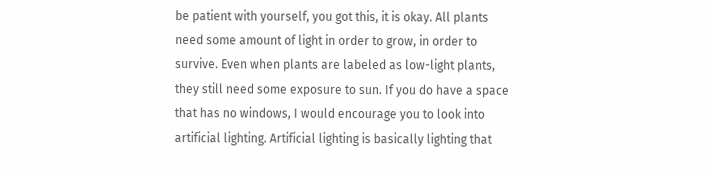be patient with yourself, you got this, it is okay. All plants need some amount of light in order to grow, in order to survive. Even when plants are labeled as low-light plants, they still need some exposure to sun. If you do have a space that has no windows, I would encourage you to look into artificial lighting. Artificial lighting is basically lighting that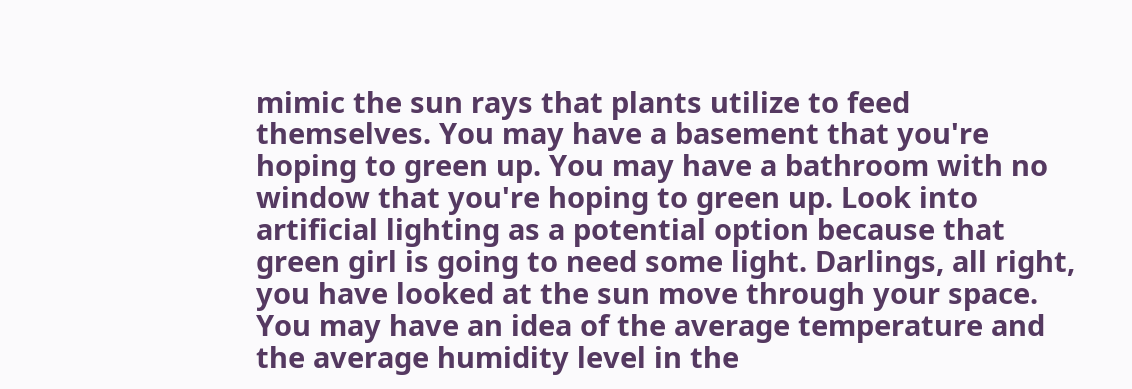mimic the sun rays that plants utilize to feed themselves. You may have a basement that you're hoping to green up. You may have a bathroom with no window that you're hoping to green up. Look into artificial lighting as a potential option because that green girl is going to need some light. Darlings, all right, you have looked at the sun move through your space. You may have an idea of the average temperature and the average humidity level in the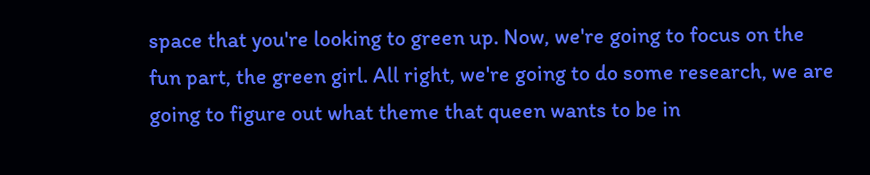space that you're looking to green up. Now, we're going to focus on the fun part, the green girl. All right, we're going to do some research, we are going to figure out what theme that queen wants to be in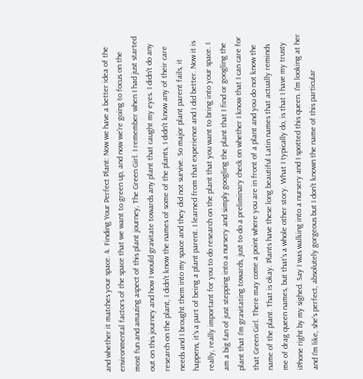and whether it matches your space. 4. Finding Your Perfect Plant: Now we have a better idea of the environmental factors of the space that we want to green up, and now we're going to focus on the most fun and amazing aspect of this plant journey, The Green Girl. I remember when I had just started out on this journey and how I would gravitate towards any plant that caught my eyes. I didn't do any research on the plant, I didn't know the names of some of the plants, I didn't know any of their care needs and I brought them into my space and they did not survive. So major plant parent fails, it happens, it's a part of being a plant parent. I learned from that experience and I did better. Now it is really, really important for you to do research on the plant that you want to bring into your space. I am a big fan of just stepping into a nursery and simply googling the plant that I find or googling the plant that I'm gravitating towards, just to do a preliminary check on whether I know that I can care for that Green Girl. There may come a point where you are in front of a plant and you do not know the name of the plant. That is okay. Plants have these long beautiful Latin names that actually reminds me of drag queen names, but that's a whole other story. What I typically do, is that I have my trusty iPhone right by my sighed. Say I was walking into a nursery and I spotted this queen. I'm looking at her and I'm like, she's perfect, absolutely gorgeous but I don't known the name of this particular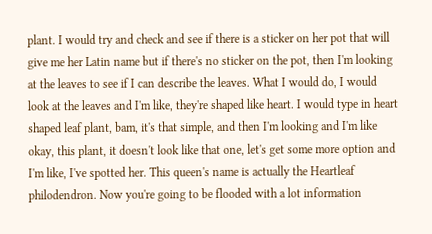plant. I would try and check and see if there is a sticker on her pot that will give me her Latin name but if there's no sticker on the pot, then I'm looking at the leaves to see if I can describe the leaves. What I would do, I would look at the leaves and I'm like, they're shaped like heart. I would type in heart shaped leaf plant, bam, it's that simple, and then I'm looking and I'm like okay, this plant, it doesn't look like that one, let's get some more option and I'm like, I've spotted her. This queen's name is actually the Heartleaf philodendron. Now you're going to be flooded with a lot information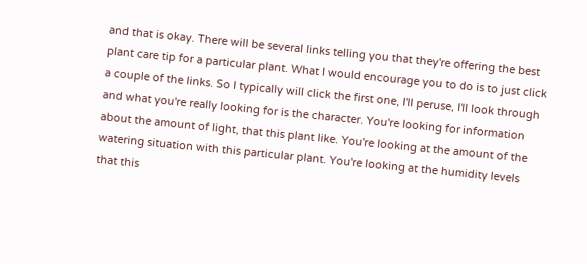and that is okay. There will be several links telling you that they're offering the best plant care tip for a particular plant. What I would encourage you to do is to just click a couple of the links. So I typically will click the first one, I'll peruse, I'll look through and what you're really looking for is the character. You're looking for information about the amount of light, that this plant like. You're looking at the amount of the watering situation with this particular plant. You're looking at the humidity levels that this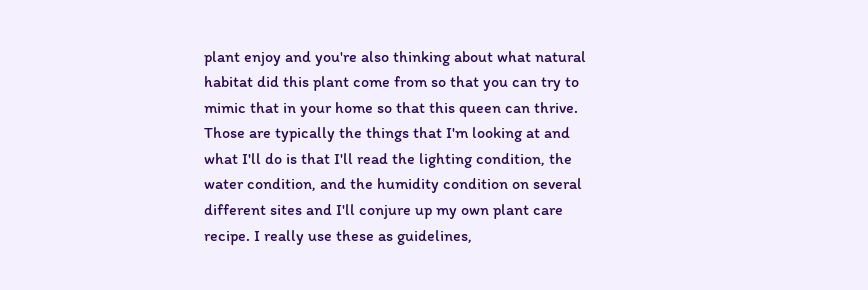plant enjoy and you're also thinking about what natural habitat did this plant come from so that you can try to mimic that in your home so that this queen can thrive. Those are typically the things that I'm looking at and what I'll do is that I'll read the lighting condition, the water condition, and the humidity condition on several different sites and I'll conjure up my own plant care recipe. I really use these as guidelines,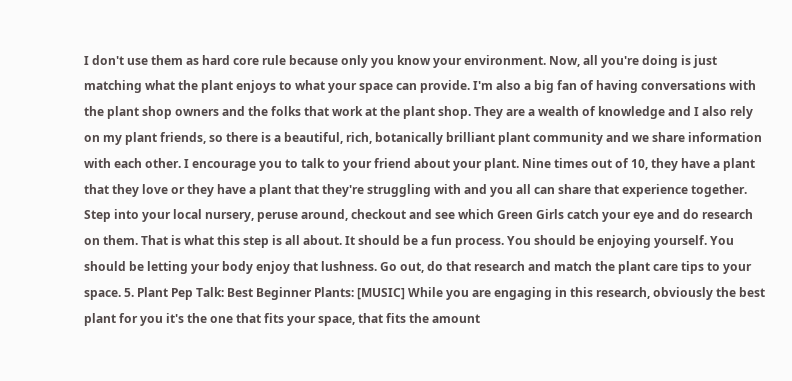I don't use them as hard core rule because only you know your environment. Now, all you're doing is just matching what the plant enjoys to what your space can provide. I'm also a big fan of having conversations with the plant shop owners and the folks that work at the plant shop. They are a wealth of knowledge and I also rely on my plant friends, so there is a beautiful, rich, botanically brilliant plant community and we share information with each other. I encourage you to talk to your friend about your plant. Nine times out of 10, they have a plant that they love or they have a plant that they're struggling with and you all can share that experience together. Step into your local nursery, peruse around, checkout and see which Green Girls catch your eye and do research on them. That is what this step is all about. It should be a fun process. You should be enjoying yourself. You should be letting your body enjoy that lushness. Go out, do that research and match the plant care tips to your space. 5. Plant Pep Talk: Best Beginner Plants: [MUSIC] While you are engaging in this research, obviously the best plant for you it's the one that fits your space, that fits the amount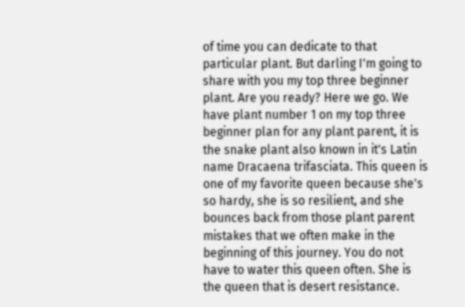of time you can dedicate to that particular plant. But darling I'm going to share with you my top three beginner plant. Are you ready? Here we go. We have plant number 1 on my top three beginner plan for any plant parent, it is the snake plant also known in it's Latin name Dracaena trifasciata. This queen is one of my favorite queen because she's so hardy, she is so resilient, and she bounces back from those plant parent mistakes that we often make in the beginning of this journey. You do not have to water this queen often. She is the queen that is desert resistance.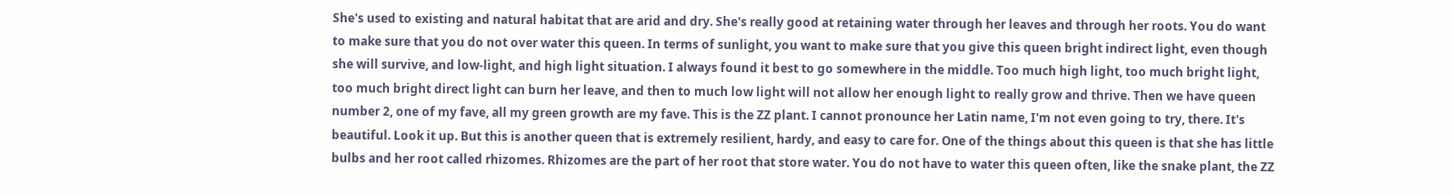She's used to existing and natural habitat that are arid and dry. She's really good at retaining water through her leaves and through her roots. You do want to make sure that you do not over water this queen. In terms of sunlight, you want to make sure that you give this queen bright indirect light, even though she will survive, and low-light, and high light situation. I always found it best to go somewhere in the middle. Too much high light, too much bright light, too much bright direct light can burn her leave, and then to much low light will not allow her enough light to really grow and thrive. Then we have queen number 2, one of my fave, all my green growth are my fave. This is the ZZ plant. I cannot pronounce her Latin name, I'm not even going to try, there. It's beautiful. Look it up. But this is another queen that is extremely resilient, hardy, and easy to care for. One of the things about this queen is that she has little bulbs and her root called rhizomes. Rhizomes are the part of her root that store water. You do not have to water this queen often, like the snake plant, the ZZ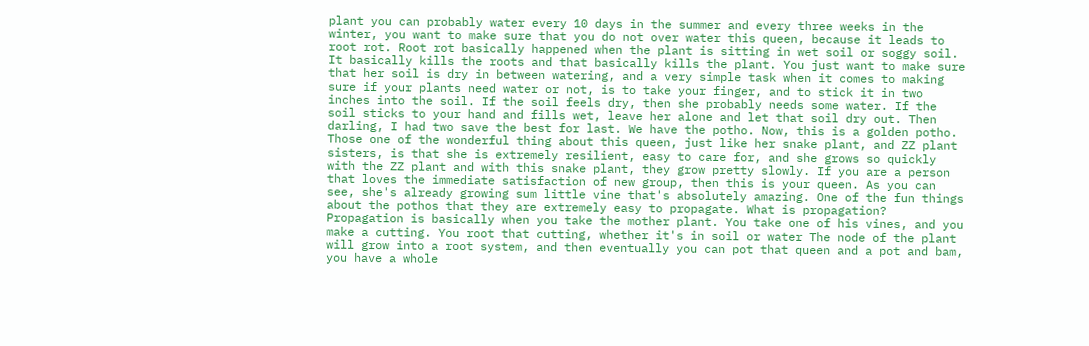plant you can probably water every 10 days in the summer and every three weeks in the winter, you want to make sure that you do not over water this queen, because it leads to root rot. Root rot basically happened when the plant is sitting in wet soil or soggy soil. It basically kills the roots and that basically kills the plant. You just want to make sure that her soil is dry in between watering, and a very simple task when it comes to making sure if your plants need water or not, is to take your finger, and to stick it in two inches into the soil. If the soil feels dry, then she probably needs some water. If the soil sticks to your hand and fills wet, leave her alone and let that soil dry out. Then darling, I had two save the best for last. We have the potho. Now, this is a golden potho. Those one of the wonderful thing about this queen, just like her snake plant, and ZZ plant sisters, is that she is extremely resilient, easy to care for, and she grows so quickly with the ZZ plant and with this snake plant, they grow pretty slowly. If you are a person that loves the immediate satisfaction of new group, then this is your queen. As you can see, she's already growing sum little vine that's absolutely amazing. One of the fun things about the pothos that they are extremely easy to propagate. What is propagation? Propagation is basically when you take the mother plant. You take one of his vines, and you make a cutting. You root that cutting, whether it's in soil or water The node of the plant will grow into a root system, and then eventually you can pot that queen and a pot and bam, you have a whole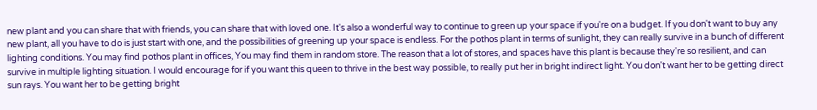new plant and you can share that with friends, you can share that with loved one. It's also a wonderful way to continue to green up your space if you're on a budget. If you don't want to buy any new plant, all you have to do is just start with one, and the possibilities of greening up your space is endless. For the pothos plant in terms of sunlight, they can really survive in a bunch of different lighting conditions. You may find pothos plant in offices, You may find them in random store. The reason that a lot of stores, and spaces have this plant is because they're so resilient, and can survive in multiple lighting situation. I would encourage for if you want this queen to thrive in the best way possible, to really put her in bright indirect light. You don't want her to be getting direct sun rays. You want her to be getting bright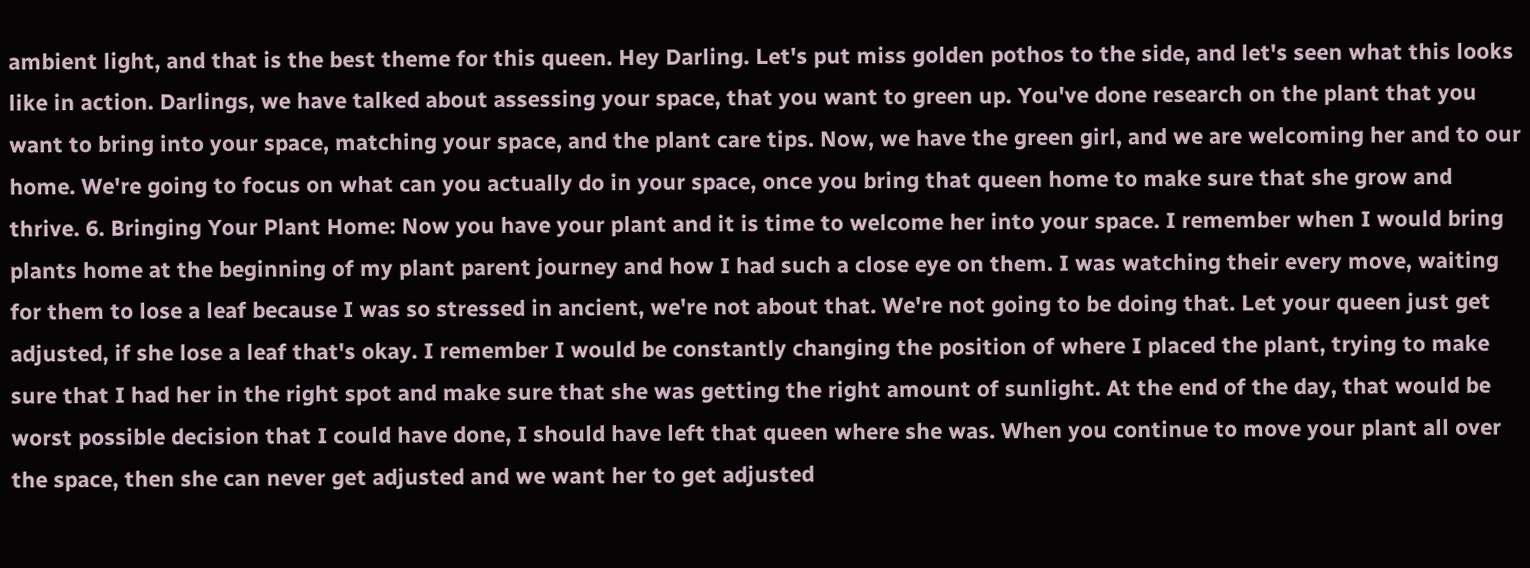ambient light, and that is the best theme for this queen. Hey Darling. Let's put miss golden pothos to the side, and let's seen what this looks like in action. Darlings, we have talked about assessing your space, that you want to green up. You've done research on the plant that you want to bring into your space, matching your space, and the plant care tips. Now, we have the green girl, and we are welcoming her and to our home. We're going to focus on what can you actually do in your space, once you bring that queen home to make sure that she grow and thrive. 6. Bringing Your Plant Home: Now you have your plant and it is time to welcome her into your space. I remember when I would bring plants home at the beginning of my plant parent journey and how I had such a close eye on them. I was watching their every move, waiting for them to lose a leaf because I was so stressed in ancient, we're not about that. We're not going to be doing that. Let your queen just get adjusted, if she lose a leaf that's okay. I remember I would be constantly changing the position of where I placed the plant, trying to make sure that I had her in the right spot and make sure that she was getting the right amount of sunlight. At the end of the day, that would be worst possible decision that I could have done, I should have left that queen where she was. When you continue to move your plant all over the space, then she can never get adjusted and we want her to get adjusted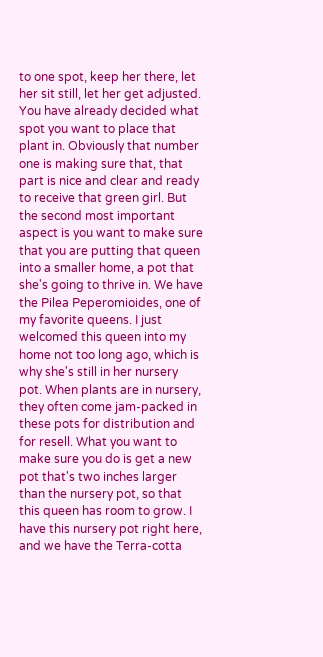to one spot, keep her there, let her sit still, let her get adjusted. You have already decided what spot you want to place that plant in. Obviously that number one is making sure that, that part is nice and clear and ready to receive that green girl. But the second most important aspect is you want to make sure that you are putting that queen into a smaller home, a pot that she's going to thrive in. We have the Pilea Peperomioides, one of my favorite queens. I just welcomed this queen into my home not too long ago, which is why she's still in her nursery pot. When plants are in nursery, they often come jam-packed in these pots for distribution and for resell. What you want to make sure you do is get a new pot that's two inches larger than the nursery pot, so that this queen has room to grow. I have this nursery pot right here, and we have the Terra-cotta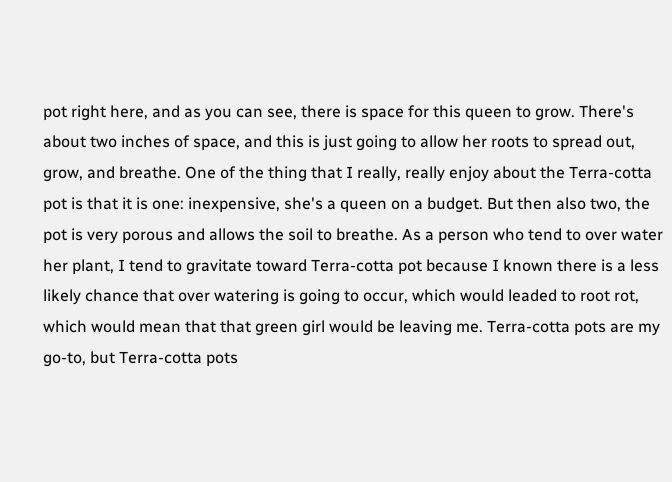pot right here, and as you can see, there is space for this queen to grow. There's about two inches of space, and this is just going to allow her roots to spread out, grow, and breathe. One of the thing that I really, really enjoy about the Terra-cotta pot is that it is one: inexpensive, she's a queen on a budget. But then also two, the pot is very porous and allows the soil to breathe. As a person who tend to over water her plant, I tend to gravitate toward Terra-cotta pot because I known there is a less likely chance that over watering is going to occur, which would leaded to root rot, which would mean that that green girl would be leaving me. Terra-cotta pots are my go-to, but Terra-cotta pots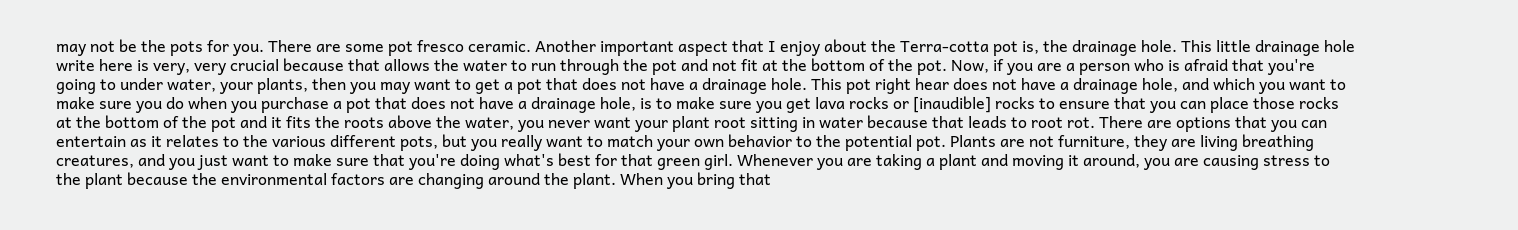may not be the pots for you. There are some pot fresco ceramic. Another important aspect that I enjoy about the Terra-cotta pot is, the drainage hole. This little drainage hole write here is very, very crucial because that allows the water to run through the pot and not fit at the bottom of the pot. Now, if you are a person who is afraid that you're going to under water, your plants, then you may want to get a pot that does not have a drainage hole. This pot right hear does not have a drainage hole, and which you want to make sure you do when you purchase a pot that does not have a drainage hole, is to make sure you get lava rocks or [inaudible] rocks to ensure that you can place those rocks at the bottom of the pot and it fits the roots above the water, you never want your plant root sitting in water because that leads to root rot. There are options that you can entertain as it relates to the various different pots, but you really want to match your own behavior to the potential pot. Plants are not furniture, they are living breathing creatures, and you just want to make sure that you're doing what's best for that green girl. Whenever you are taking a plant and moving it around, you are causing stress to the plant because the environmental factors are changing around the plant. When you bring that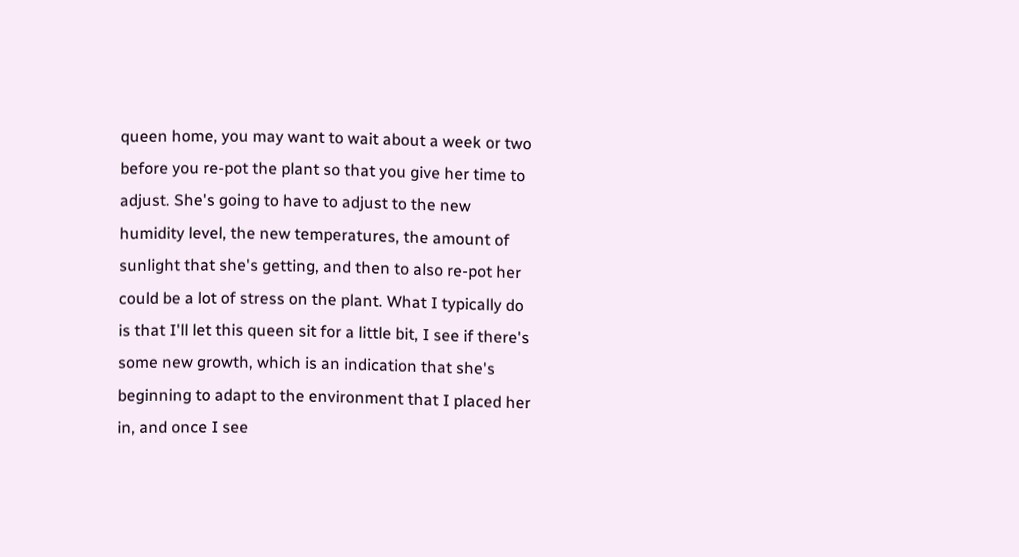queen home, you may want to wait about a week or two before you re-pot the plant so that you give her time to adjust. She's going to have to adjust to the new humidity level, the new temperatures, the amount of sunlight that she's getting, and then to also re-pot her could be a lot of stress on the plant. What I typically do is that I'll let this queen sit for a little bit, I see if there's some new growth, which is an indication that she's beginning to adapt to the environment that I placed her in, and once I see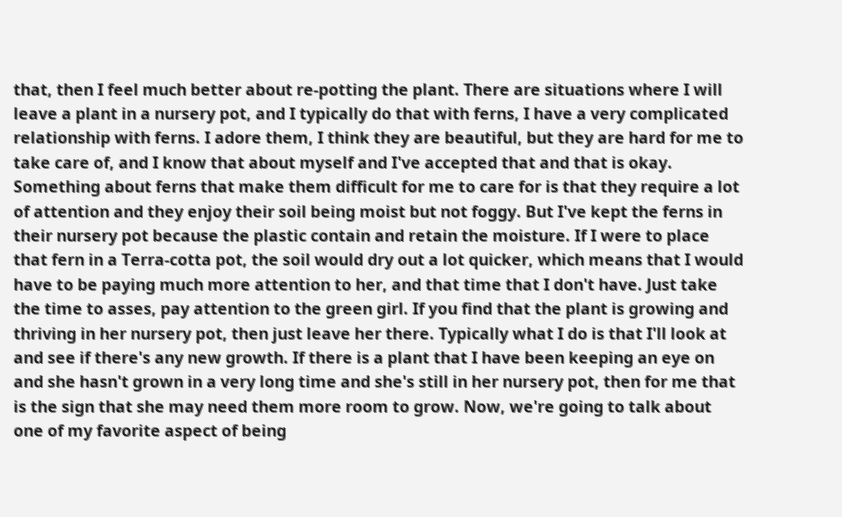that, then I feel much better about re-potting the plant. There are situations where I will leave a plant in a nursery pot, and I typically do that with ferns, I have a very complicated relationship with ferns. I adore them, I think they are beautiful, but they are hard for me to take care of, and I know that about myself and I've accepted that and that is okay. Something about ferns that make them difficult for me to care for is that they require a lot of attention and they enjoy their soil being moist but not foggy. But I've kept the ferns in their nursery pot because the plastic contain and retain the moisture. If I were to place that fern in a Terra-cotta pot, the soil would dry out a lot quicker, which means that I would have to be paying much more attention to her, and that time that I don't have. Just take the time to asses, pay attention to the green girl. If you find that the plant is growing and thriving in her nursery pot, then just leave her there. Typically what I do is that I'll look at and see if there's any new growth. If there is a plant that I have been keeping an eye on and she hasn't grown in a very long time and she's still in her nursery pot, then for me that is the sign that she may need them more room to grow. Now, we're going to talk about one of my favorite aspect of being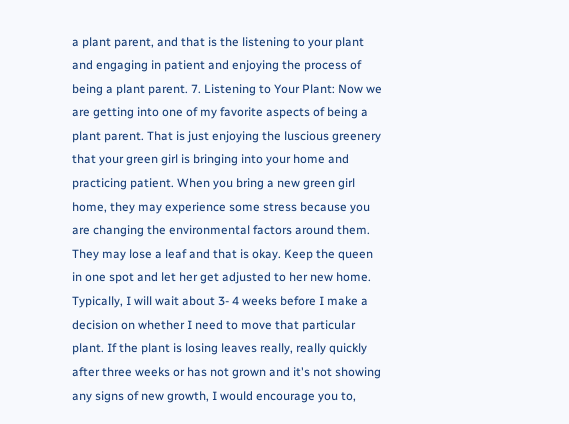a plant parent, and that is the listening to your plant and engaging in patient and enjoying the process of being a plant parent. 7. Listening to Your Plant: Now we are getting into one of my favorite aspects of being a plant parent. That is just enjoying the luscious greenery that your green girl is bringing into your home and practicing patient. When you bring a new green girl home, they may experience some stress because you are changing the environmental factors around them. They may lose a leaf and that is okay. Keep the queen in one spot and let her get adjusted to her new home. Typically, I will wait about 3- 4 weeks before I make a decision on whether I need to move that particular plant. If the plant is losing leaves really, really quickly after three weeks or has not grown and it's not showing any signs of new growth, I would encourage you to,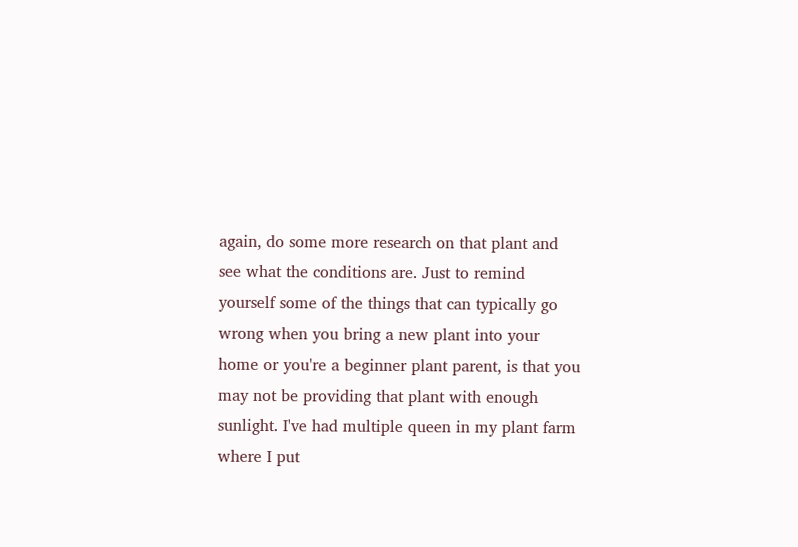again, do some more research on that plant and see what the conditions are. Just to remind yourself some of the things that can typically go wrong when you bring a new plant into your home or you're a beginner plant parent, is that you may not be providing that plant with enough sunlight. I've had multiple queen in my plant farm where I put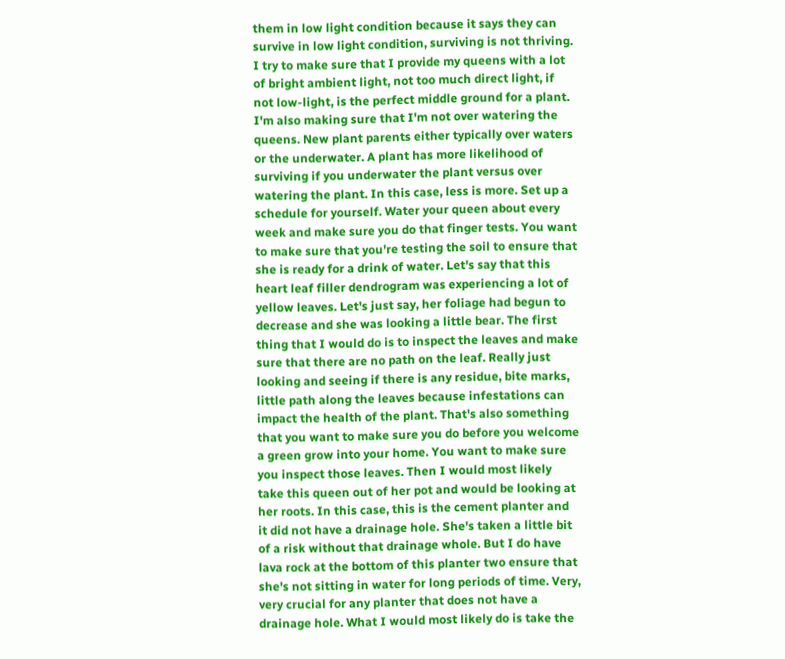them in low light condition because it says they can survive in low light condition, surviving is not thriving. I try to make sure that I provide my queens with a lot of bright ambient light, not too much direct light, if not low-light, is the perfect middle ground for a plant. I'm also making sure that I'm not over watering the queens. New plant parents either typically over waters or the underwater. A plant has more likelihood of surviving if you underwater the plant versus over watering the plant. In this case, less is more. Set up a schedule for yourself. Water your queen about every week and make sure you do that finger tests. You want to make sure that you're testing the soil to ensure that she is ready for a drink of water. Let's say that this heart leaf filler dendrogram was experiencing a lot of yellow leaves. Let's just say, her foliage had begun to decrease and she was looking a little bear. The first thing that I would do is to inspect the leaves and make sure that there are no path on the leaf. Really just looking and seeing if there is any residue, bite marks, little path along the leaves because infestations can impact the health of the plant. That's also something that you want to make sure you do before you welcome a green grow into your home. You want to make sure you inspect those leaves. Then I would most likely take this queen out of her pot and would be looking at her roots. In this case, this is the cement planter and it did not have a drainage hole. She's taken a little bit of a risk without that drainage whole. But I do have lava rock at the bottom of this planter two ensure that she's not sitting in water for long periods of time. Very, very crucial for any planter that does not have a drainage hole. What I would most likely do is take the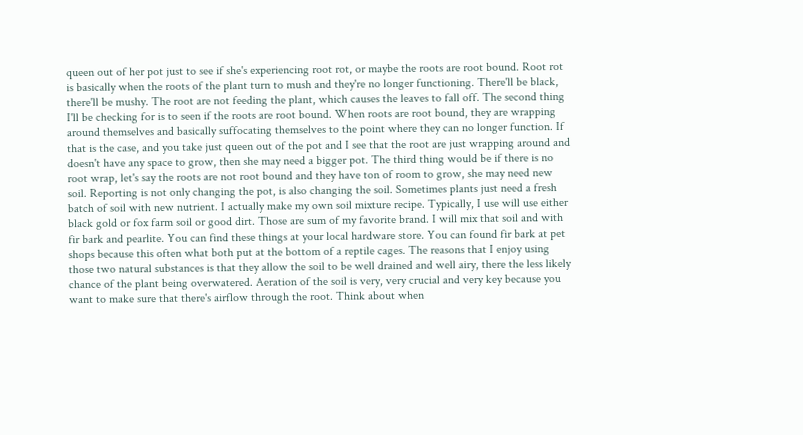queen out of her pot just to see if she's experiencing root rot, or maybe the roots are root bound. Root rot is basically when the roots of the plant turn to mush and they're no longer functioning. There'll be black, there'll be mushy. The root are not feeding the plant, which causes the leaves to fall off. The second thing I'll be checking for is to seen if the roots are root bound. When roots are root bound, they are wrapping around themselves and basically suffocating themselves to the point where they can no longer function. If that is the case, and you take just queen out of the pot and I see that the root are just wrapping around and doesn't have any space to grow, then she may need a bigger pot. The third thing would be if there is no root wrap, let's say the roots are not root bound and they have ton of room to grow, she may need new soil. Reporting is not only changing the pot, is also changing the soil. Sometimes plants just need a fresh batch of soil with new nutrient. I actually make my own soil mixture recipe. Typically, I use will use either black gold or fox farm soil or good dirt. Those are sum of my favorite brand. I will mix that soil and with fir bark and pearlite. You can find these things at your local hardware store. You can found fir bark at pet shops because this often what both put at the bottom of a reptile cages. The reasons that I enjoy using those two natural substances is that they allow the soil to be well drained and well airy, there the less likely chance of the plant being overwatered. Aeration of the soil is very, very crucial and very key because you want to make sure that there's airflow through the root. Think about when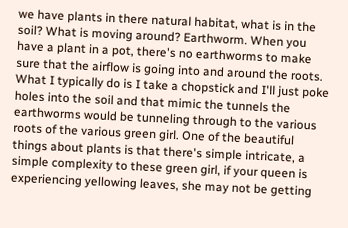we have plants in there natural habitat, what is in the soil? What is moving around? Earthworm. When you have a plant in a pot, there's no earthworms to make sure that the airflow is going into and around the roots. What I typically do is I take a chopstick and I'll just poke holes into the soil and that mimic the tunnels the earthworms would be tunneling through to the various roots of the various green girl. One of the beautiful things about plants is that there's simple intricate, a simple complexity to these green girl, if your queen is experiencing yellowing leaves, she may not be getting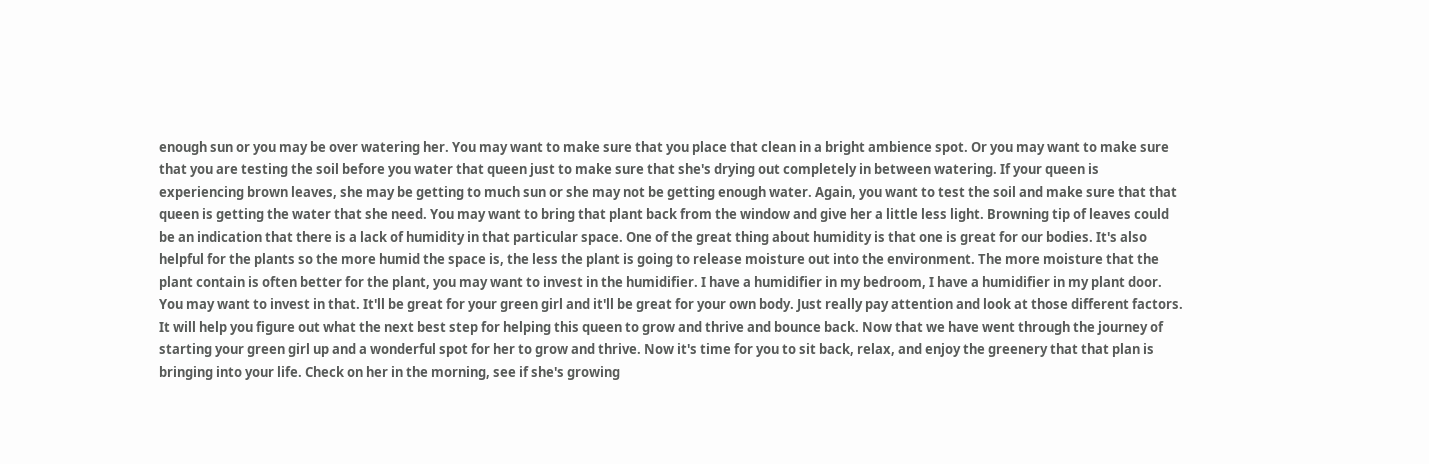enough sun or you may be over watering her. You may want to make sure that you place that clean in a bright ambience spot. Or you may want to make sure that you are testing the soil before you water that queen just to make sure that she's drying out completely in between watering. If your queen is experiencing brown leaves, she may be getting to much sun or she may not be getting enough water. Again, you want to test the soil and make sure that that queen is getting the water that she need. You may want to bring that plant back from the window and give her a little less light. Browning tip of leaves could be an indication that there is a lack of humidity in that particular space. One of the great thing about humidity is that one is great for our bodies. It's also helpful for the plants so the more humid the space is, the less the plant is going to release moisture out into the environment. The more moisture that the plant contain is often better for the plant, you may want to invest in the humidifier. I have a humidifier in my bedroom, I have a humidifier in my plant door. You may want to invest in that. It'll be great for your green girl and it'll be great for your own body. Just really pay attention and look at those different factors. It will help you figure out what the next best step for helping this queen to grow and thrive and bounce back. Now that we have went through the journey of starting your green girl up and a wonderful spot for her to grow and thrive. Now it's time for you to sit back, relax, and enjoy the greenery that that plan is bringing into your life. Check on her in the morning, see if she's growing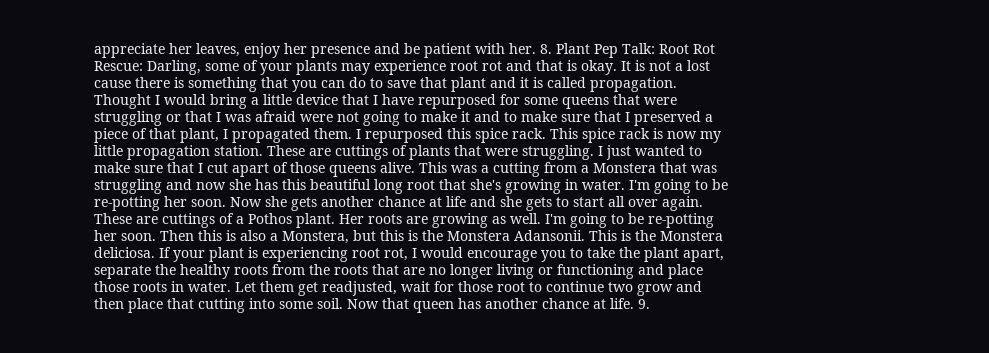appreciate her leaves, enjoy her presence and be patient with her. 8. Plant Pep Talk: Root Rot Rescue: Darling, some of your plants may experience root rot and that is okay. It is not a lost cause there is something that you can do to save that plant and it is called propagation. Thought I would bring a little device that I have repurposed for some queens that were struggling or that I was afraid were not going to make it and to make sure that I preserved a piece of that plant, I propagated them. I repurposed this spice rack. This spice rack is now my little propagation station. These are cuttings of plants that were struggling. I just wanted to make sure that I cut apart of those queens alive. This was a cutting from a Monstera that was struggling and now she has this beautiful long root that she's growing in water. I'm going to be re-potting her soon. Now she gets another chance at life and she gets to start all over again. These are cuttings of a Pothos plant. Her roots are growing as well. I'm going to be re-potting her soon. Then this is also a Monstera, but this is the Monstera Adansonii. This is the Monstera deliciosa. If your plant is experiencing root rot, I would encourage you to take the plant apart, separate the healthy roots from the roots that are no longer living or functioning and place those roots in water. Let them get readjusted, wait for those root to continue two grow and then place that cutting into some soil. Now that queen has another chance at life. 9.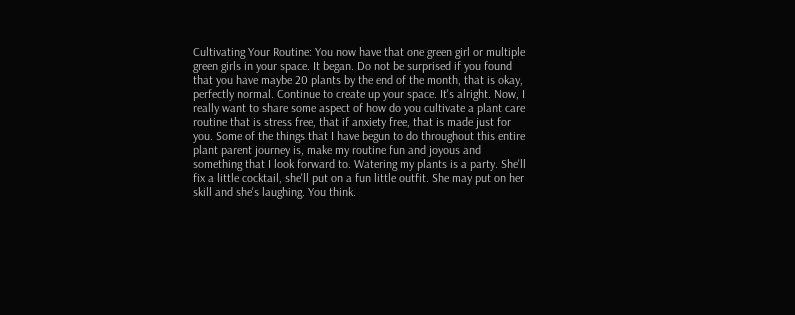Cultivating Your Routine: You now have that one green girl or multiple green girls in your space. It began. Do not be surprised if you found that you have maybe 20 plants by the end of the month, that is okay, perfectly normal. Continue to create up your space. It's alright. Now, I really want to share some aspect of how do you cultivate a plant care routine that is stress free, that if anxiety free, that is made just for you. Some of the things that I have begun to do throughout this entire plant parent journey is, make my routine fun and joyous and something that I look forward to. Watering my plants is a party. She'll fix a little cocktail, she'll put on a fun little outfit. She may put on her skill and she's laughing. You think.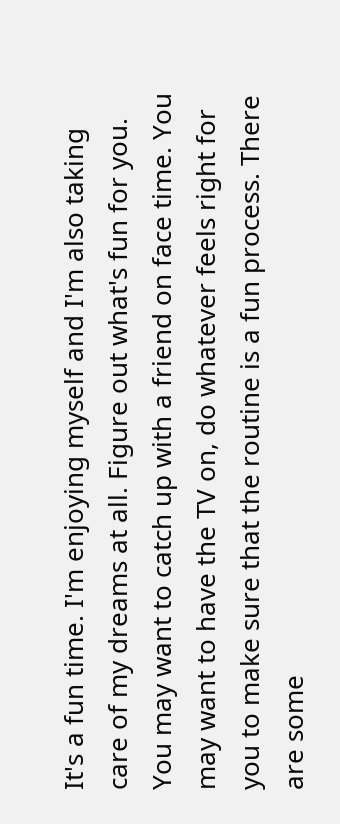It's a fun time. I'm enjoying myself and I'm also taking care of my dreams at all. Figure out what's fun for you. You may want to catch up with a friend on face time. You may want to have the TV on, do whatever feels right for you to make sure that the routine is a fun process. There are some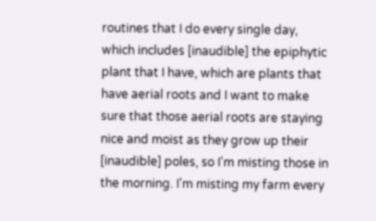routines that I do every single day, which includes [inaudible] the epiphytic plant that I have, which are plants that have aerial roots and I want to make sure that those aerial roots are staying nice and moist as they grow up their [inaudible] poles, so I'm misting those in the morning. I'm misting my farm every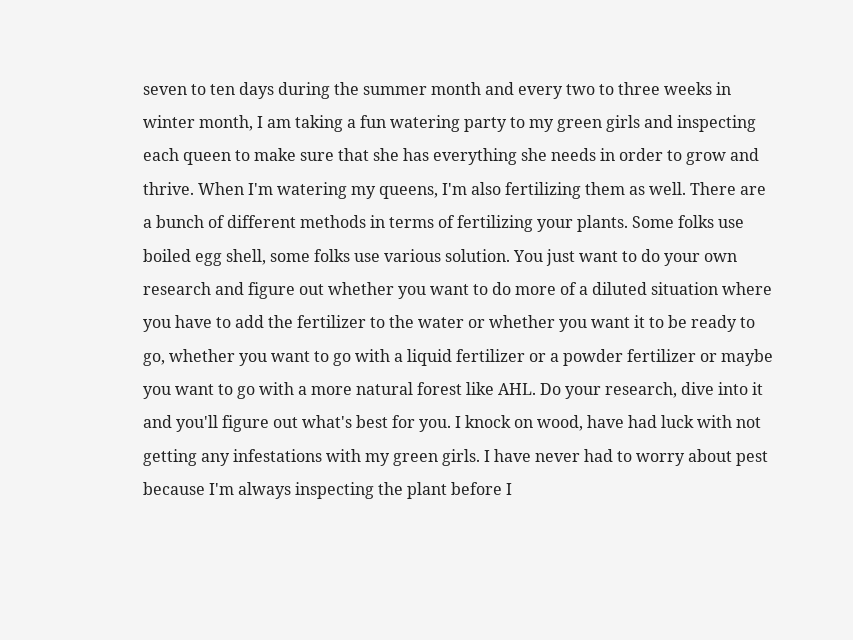seven to ten days during the summer month and every two to three weeks in winter month, I am taking a fun watering party to my green girls and inspecting each queen to make sure that she has everything she needs in order to grow and thrive. When I'm watering my queens, I'm also fertilizing them as well. There are a bunch of different methods in terms of fertilizing your plants. Some folks use boiled egg shell, some folks use various solution. You just want to do your own research and figure out whether you want to do more of a diluted situation where you have to add the fertilizer to the water or whether you want it to be ready to go, whether you want to go with a liquid fertilizer or a powder fertilizer or maybe you want to go with a more natural forest like AHL. Do your research, dive into it and you'll figure out what's best for you. I knock on wood, have had luck with not getting any infestations with my green girls. I have never had to worry about pest because I'm always inspecting the plant before I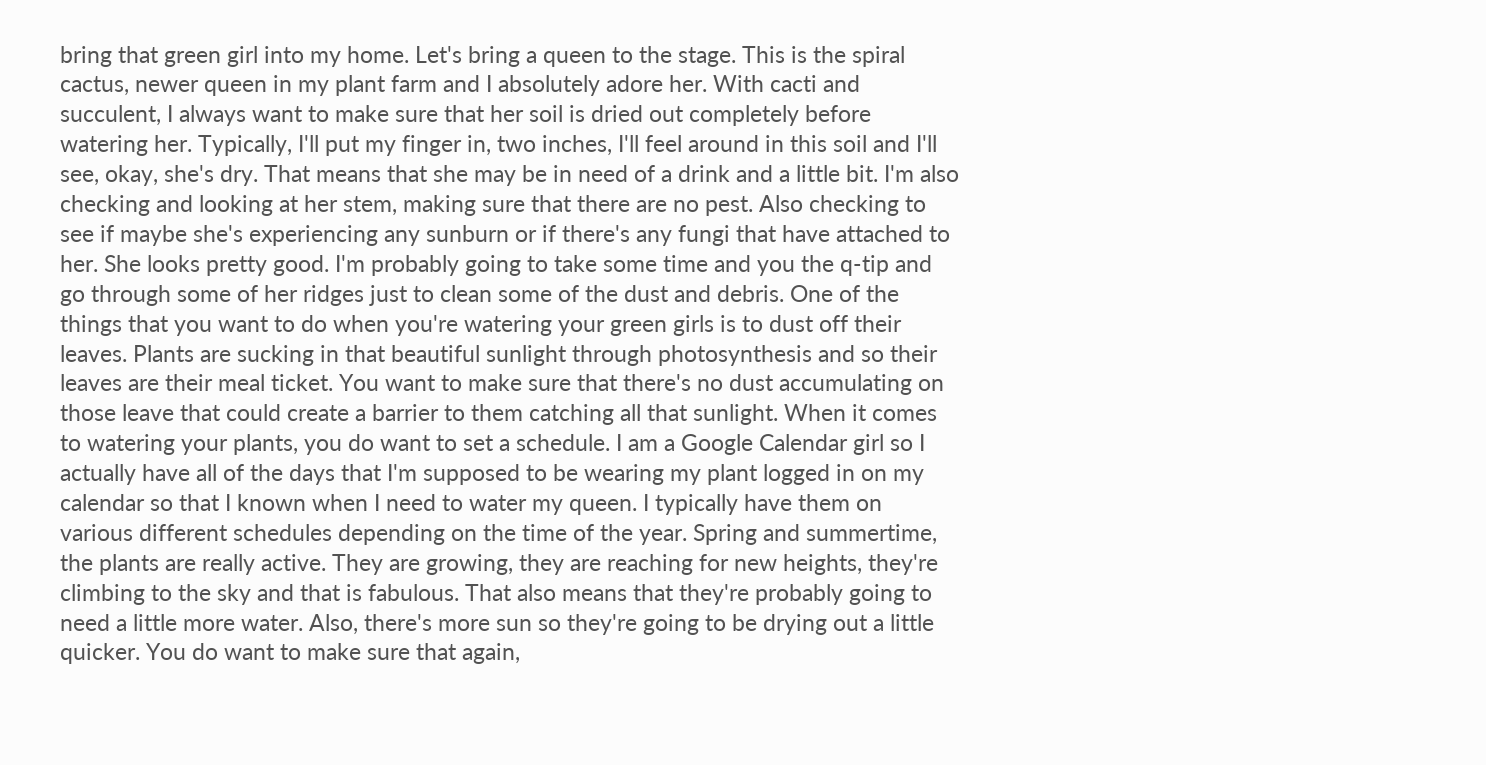bring that green girl into my home. Let's bring a queen to the stage. This is the spiral cactus, newer queen in my plant farm and I absolutely adore her. With cacti and succulent, I always want to make sure that her soil is dried out completely before watering her. Typically, I'll put my finger in, two inches, I'll feel around in this soil and I'll see, okay, she's dry. That means that she may be in need of a drink and a little bit. I'm also checking and looking at her stem, making sure that there are no pest. Also checking to see if maybe she's experiencing any sunburn or if there's any fungi that have attached to her. She looks pretty good. I'm probably going to take some time and you the q-tip and go through some of her ridges just to clean some of the dust and debris. One of the things that you want to do when you're watering your green girls is to dust off their leaves. Plants are sucking in that beautiful sunlight through photosynthesis and so their leaves are their meal ticket. You want to make sure that there's no dust accumulating on those leave that could create a barrier to them catching all that sunlight. When it comes to watering your plants, you do want to set a schedule. I am a Google Calendar girl so I actually have all of the days that I'm supposed to be wearing my plant logged in on my calendar so that I known when I need to water my queen. I typically have them on various different schedules depending on the time of the year. Spring and summertime, the plants are really active. They are growing, they are reaching for new heights, they're climbing to the sky and that is fabulous. That also means that they're probably going to need a little more water. Also, there's more sun so they're going to be drying out a little quicker. You do want to make sure that again,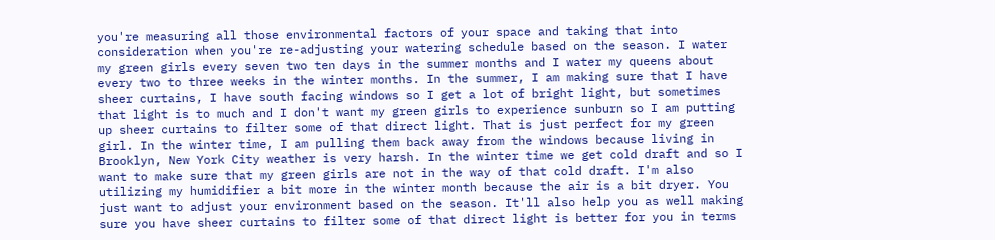you're measuring all those environmental factors of your space and taking that into consideration when you're re-adjusting your watering schedule based on the season. I water my green girls every seven two ten days in the summer months and I water my queens about every two to three weeks in the winter months. In the summer, I am making sure that I have sheer curtains, I have south facing windows so I get a lot of bright light, but sometimes that light is to much and I don't want my green girls to experience sunburn so I am putting up sheer curtains to filter some of that direct light. That is just perfect for my green girl. In the winter time, I am pulling them back away from the windows because living in Brooklyn, New York City weather is very harsh. In the winter time we get cold draft and so I want to make sure that my green girls are not in the way of that cold draft. I'm also utilizing my humidifier a bit more in the winter month because the air is a bit dryer. You just want to adjust your environment based on the season. It'll also help you as well making sure you have sheer curtains to filter some of that direct light is better for you in terms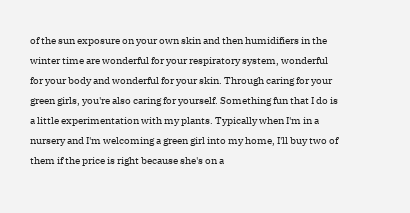of the sun exposure on your own skin and then humidifiers in the winter time are wonderful for your respiratory system, wonderful for your body and wonderful for your skin. Through caring for your green girls, you're also caring for yourself. Something fun that I do is a little experimentation with my plants. Typically when I'm in a nursery and I'm welcoming a green girl into my home, I'll buy two of them if the price is right because she's on a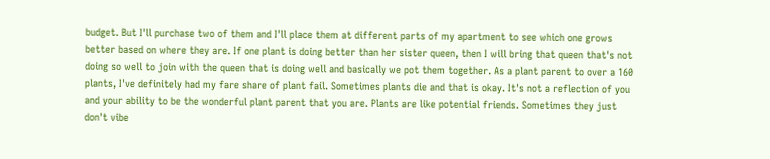budget. But I'll purchase two of them and I'll place them at different parts of my apartment to see which one grows better based on where they are. If one plant is doing better than her sister queen, then I will bring that queen that's not doing so well to join with the queen that is doing well and basically we pot them together. As a plant parent to over a 160 plants, I've definitely had my fare share of plant fail. Sometimes plants die and that is okay. It's not a reflection of you and your ability to be the wonderful plant parent that you are. Plants are like potential friends. Sometimes they just don't vibe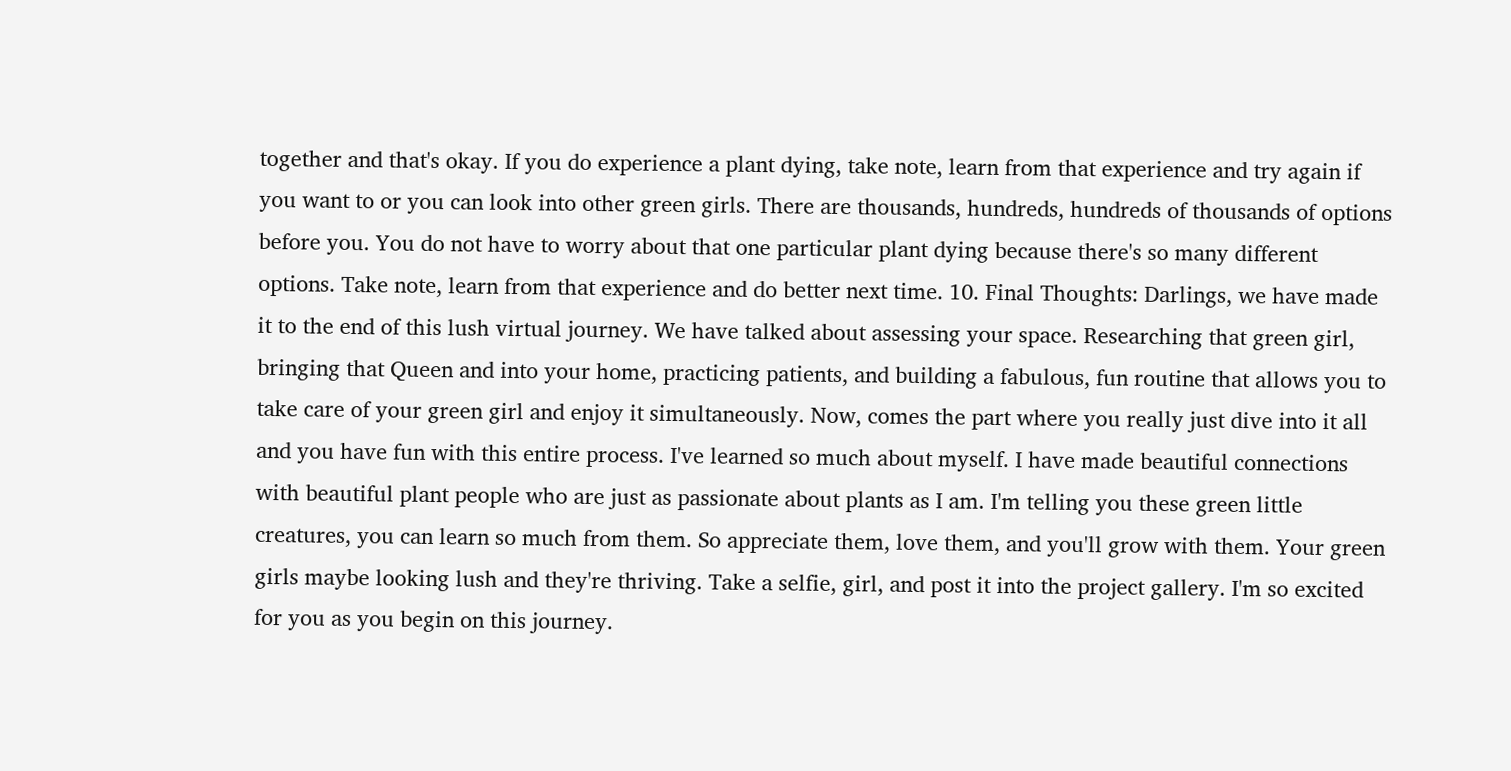together and that's okay. If you do experience a plant dying, take note, learn from that experience and try again if you want to or you can look into other green girls. There are thousands, hundreds, hundreds of thousands of options before you. You do not have to worry about that one particular plant dying because there's so many different options. Take note, learn from that experience and do better next time. 10. Final Thoughts: Darlings, we have made it to the end of this lush virtual journey. We have talked about assessing your space. Researching that green girl, bringing that Queen and into your home, practicing patients, and building a fabulous, fun routine that allows you to take care of your green girl and enjoy it simultaneously. Now, comes the part where you really just dive into it all and you have fun with this entire process. I've learned so much about myself. I have made beautiful connections with beautiful plant people who are just as passionate about plants as I am. I'm telling you these green little creatures, you can learn so much from them. So appreciate them, love them, and you'll grow with them. Your green girls maybe looking lush and they're thriving. Take a selfie, girl, and post it into the project gallery. I'm so excited for you as you begin on this journey.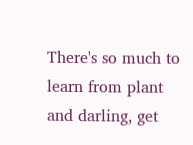There's so much to learn from plant and darling, get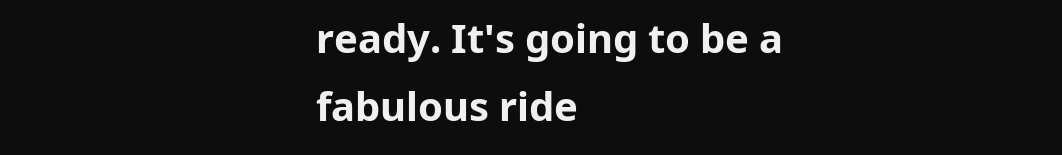ready. It's going to be a fabulous ride